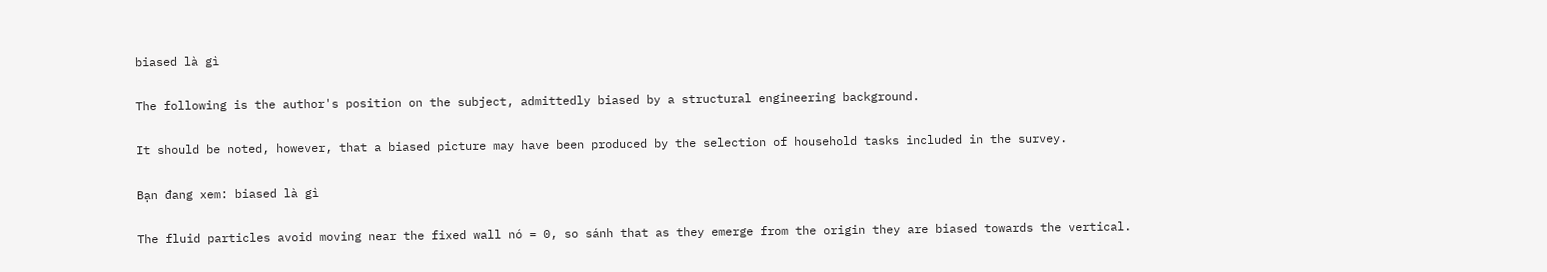biased là gì

The following is the author's position on the subject, admittedly biased by a structural engineering background.

It should be noted, however, that a biased picture may have been produced by the selection of household tasks included in the survey.

Bạn đang xem: biased là gì

The fluid particles avoid moving near the fixed wall nó = 0, so sánh that as they emerge from the origin they are biased towards the vertical.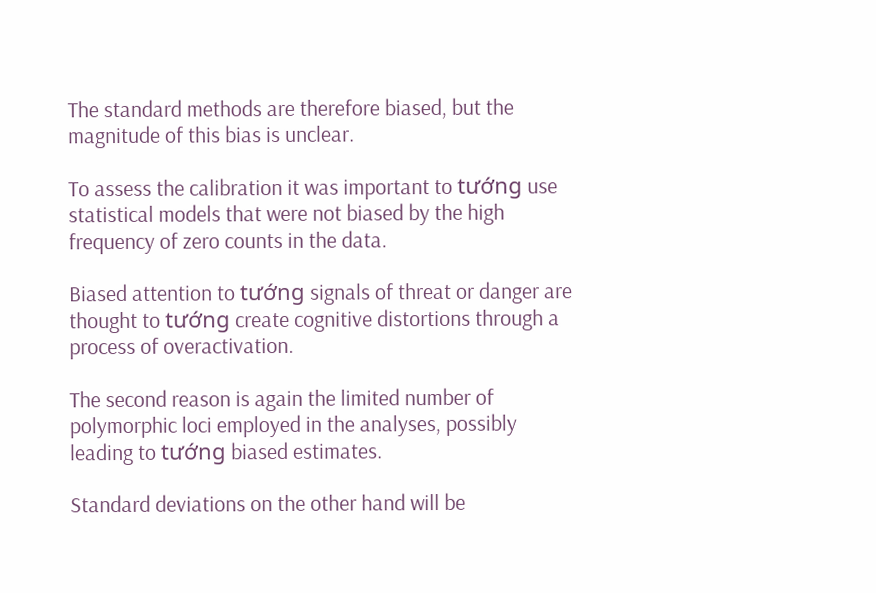The standard methods are therefore biased, but the magnitude of this bias is unclear.

To assess the calibration it was important to tướng use statistical models that were not biased by the high frequency of zero counts in the data.

Biased attention to tướng signals of threat or danger are thought to tướng create cognitive distortions through a process of overactivation.

The second reason is again the limited number of polymorphic loci employed in the analyses, possibly leading to tướng biased estimates.

Standard deviations on the other hand will be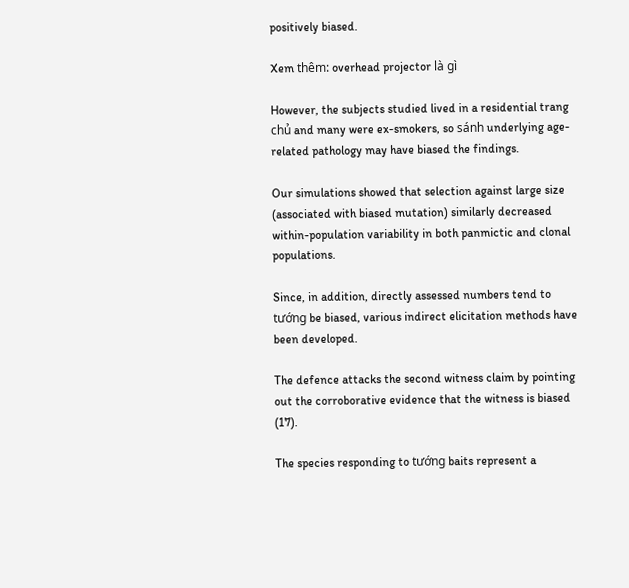positively biased.

Xem thêm: overhead projector là gì

However, the subjects studied lived in a residential trang chủ and many were ex-smokers, so sánh underlying age-related pathology may have biased the findings.

Our simulations showed that selection against large size (associated with biased mutation) similarly decreased within-population variability in both panmictic and clonal populations.

Since, in addition, directly assessed numbers tend to tướng be biased, various indirect elicitation methods have been developed.

The defence attacks the second witness claim by pointing out the corroborative evidence that the witness is biased (17).

The species responding to tướng baits represent a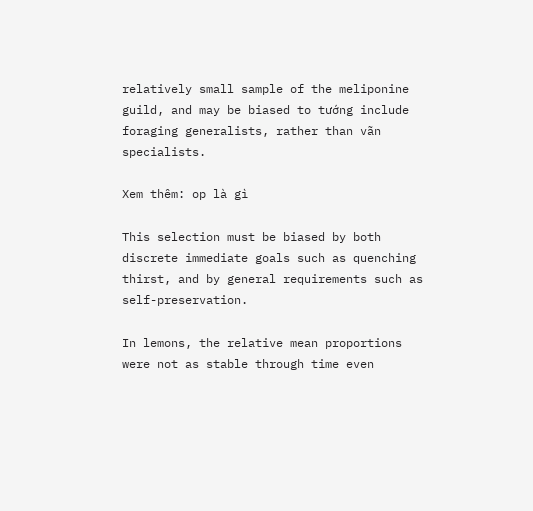relatively small sample of the meliponine guild, and may be biased to tướng include foraging generalists, rather than vãn specialists.

Xem thêm: op là gì

This selection must be biased by both discrete immediate goals such as quenching thirst, and by general requirements such as self-preservation.

In lemons, the relative mean proportions were not as stable through time even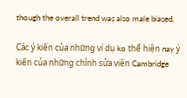though the overall trend was also male biased.

Các ý kiến của những ví dụ ko thể hiện nay ý kiến của những chỉnh sửa viên Cambridge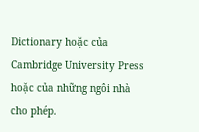Dictionary hoặc của Cambridge University Press hoặc của những ngôi nhà cho phép.